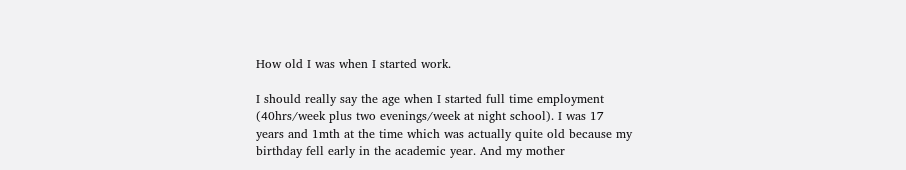How old I was when I started work.

I should really say the age when I started full time employment (40hrs/week plus two evenings/week at night school). I was 17 years and 1mth at the time which was actually quite old because my birthday fell early in the academic year. And my mother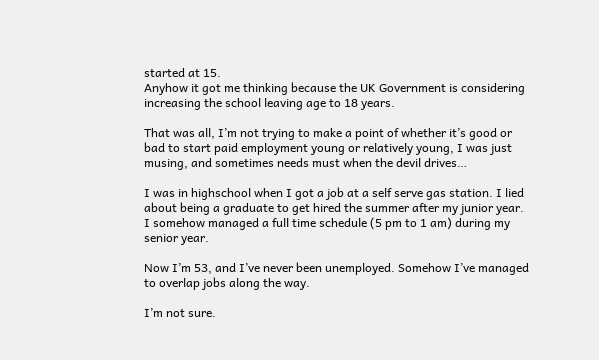started at 15.
Anyhow it got me thinking because the UK Government is considering increasing the school leaving age to 18 years.

That was all, I’m not trying to make a point of whether it’s good or bad to start paid employment young or relatively young, I was just musing, and sometimes needs must when the devil drives…

I was in highschool when I got a job at a self serve gas station. I lied about being a graduate to get hired the summer after my junior year. I somehow managed a full time schedule (5 pm to 1 am) during my senior year.

Now I’m 53, and I’ve never been unemployed. Somehow I’ve managed to overlap jobs along the way.

I’m not sure.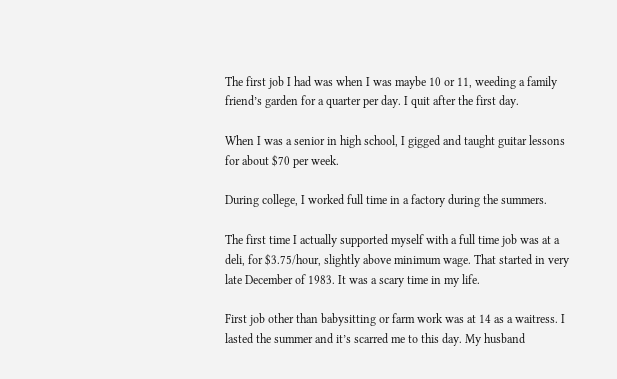The first job I had was when I was maybe 10 or 11, weeding a family friend’s garden for a quarter per day. I quit after the first day.

When I was a senior in high school, I gigged and taught guitar lessons for about $70 per week.

During college, I worked full time in a factory during the summers.

The first time I actually supported myself with a full time job was at a deli, for $3.75/hour, slightly above minimum wage. That started in very late December of 1983. It was a scary time in my life.

First job other than babysitting or farm work was at 14 as a waitress. I lasted the summer and it’s scarred me to this day. My husband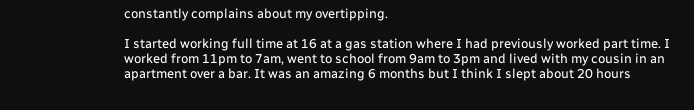constantly complains about my overtipping.

I started working full time at 16 at a gas station where I had previously worked part time. I worked from 11pm to 7am, went to school from 9am to 3pm and lived with my cousin in an apartment over a bar. It was an amazing 6 months but I think I slept about 20 hours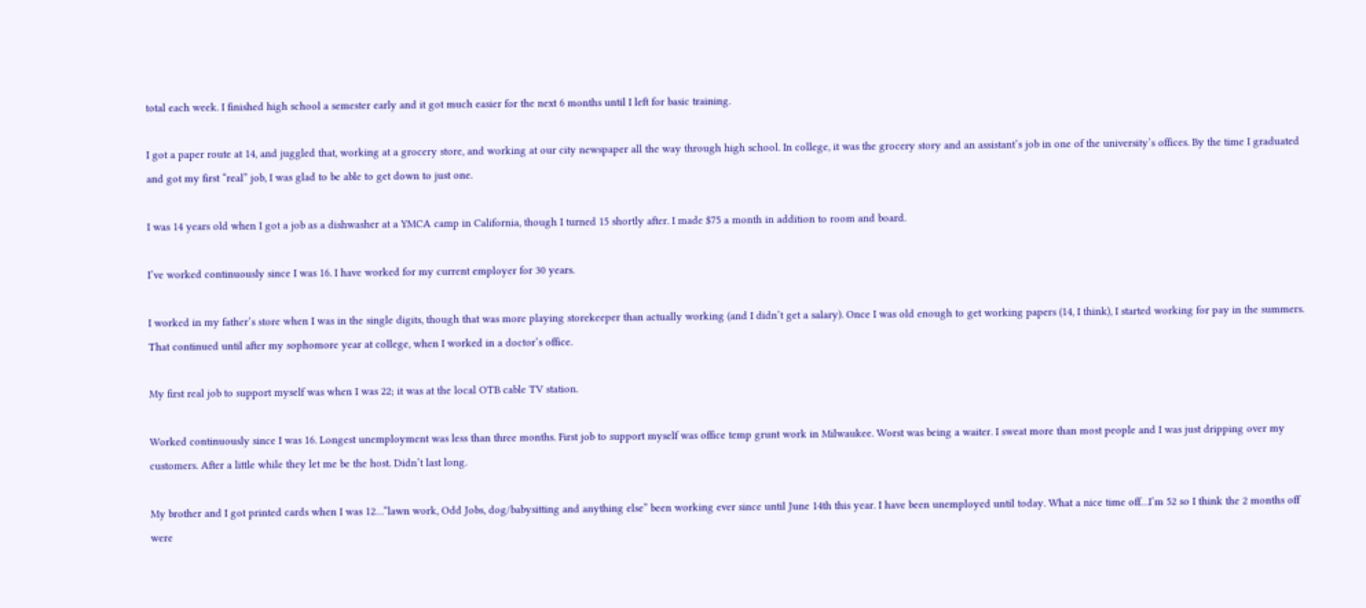total each week. I finished high school a semester early and it got much easier for the next 6 months until I left for basic training.

I got a paper route at 14, and juggled that, working at a grocery store, and working at our city newspaper all the way through high school. In college, it was the grocery story and an assistant’s job in one of the university’s offices. By the time I graduated and got my first “real” job, I was glad to be able to get down to just one.

I was 14 years old when I got a job as a dishwasher at a YMCA camp in California, though I turned 15 shortly after. I made $75 a month in addition to room and board.

I’ve worked continuously since I was 16. I have worked for my current employer for 30 years.

I worked in my father’s store when I was in the single digits, though that was more playing storekeeper than actually working (and I didn’t get a salary). Once I was old enough to get working papers (14, I think), I started working for pay in the summers. That continued until after my sophomore year at college, when I worked in a doctor’s office.

My first real job to support myself was when I was 22; it was at the local OTB cable TV station.

Worked continuously since I was 16. Longest unemployment was less than three months. First job to support myself was office temp grunt work in Milwaukee. Worst was being a waiter. I sweat more than most people and I was just dripping over my customers. After a little while they let me be the host. Didn’t last long.

My brother and I got printed cards when I was 12…“lawn work, Odd Jobs, dog/babysitting and anything else” been working ever since until June 14th this year. I have been unemployed until today. What a nice time off…I’m 52 so I think the 2 months off were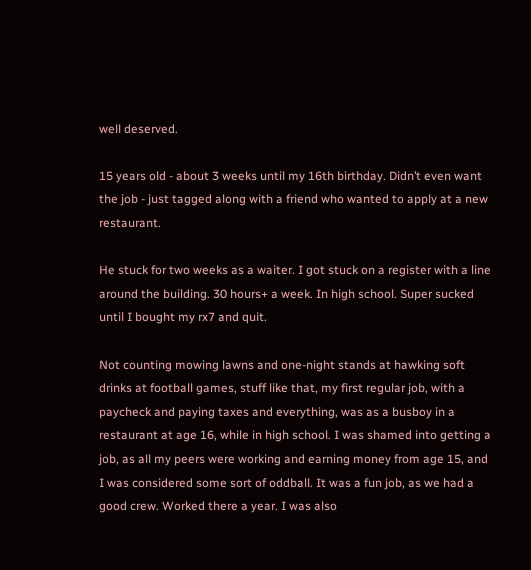well deserved.

15 years old - about 3 weeks until my 16th birthday. Didn’t even want the job - just tagged along with a friend who wanted to apply at a new restaurant.

He stuck for two weeks as a waiter. I got stuck on a register with a line around the building. 30 hours+ a week. In high school. Super sucked until I bought my rx7 and quit.

Not counting mowing lawns and one-night stands at hawking soft drinks at football games, stuff like that, my first regular job, with a paycheck and paying taxes and everything, was as a busboy in a restaurant at age 16, while in high school. I was shamed into getting a job, as all my peers were working and earning money from age 15, and I was considered some sort of oddball. It was a fun job, as we had a good crew. Worked there a year. I was also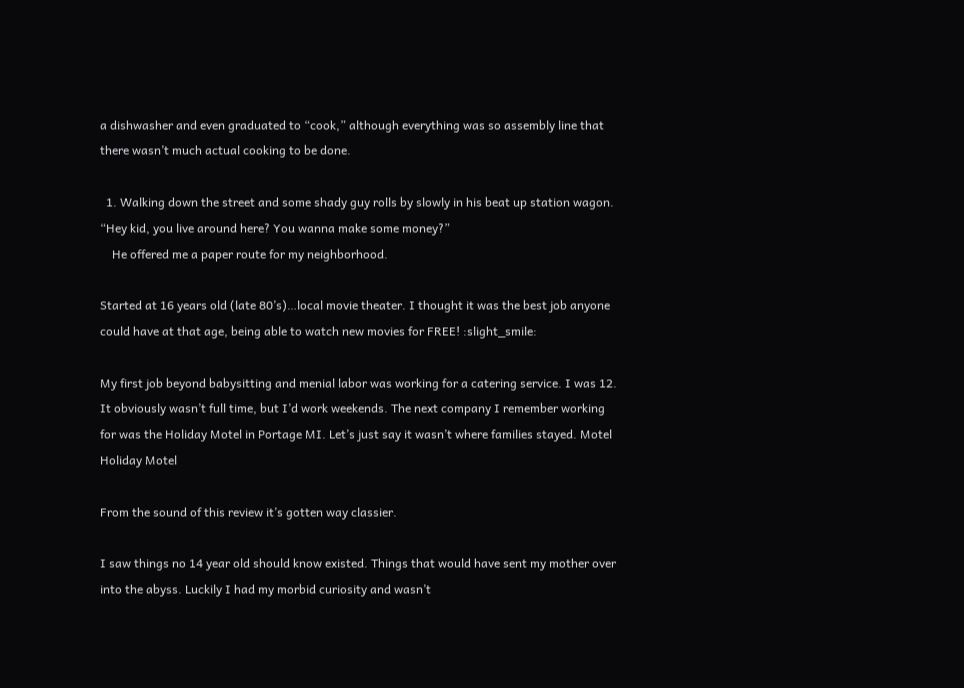a dishwasher and even graduated to “cook,” although everything was so assembly line that there wasn’t much actual cooking to be done.

  1. Walking down the street and some shady guy rolls by slowly in his beat up station wagon. “Hey kid, you live around here? You wanna make some money?”
    He offered me a paper route for my neighborhood.

Started at 16 years old (late 80’s)…local movie theater. I thought it was the best job anyone could have at that age, being able to watch new movies for FREE! :slight_smile:

My first job beyond babysitting and menial labor was working for a catering service. I was 12. It obviously wasn’t full time, but I’d work weekends. The next company I remember working for was the Holiday Motel in Portage MI. Let’s just say it wasn’t where families stayed. Motel Holiday Motel

From the sound of this review it’s gotten way classier.

I saw things no 14 year old should know existed. Things that would have sent my mother over into the abyss. Luckily I had my morbid curiosity and wasn’t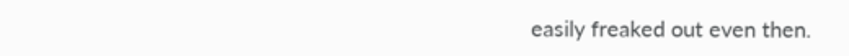easily freaked out even then.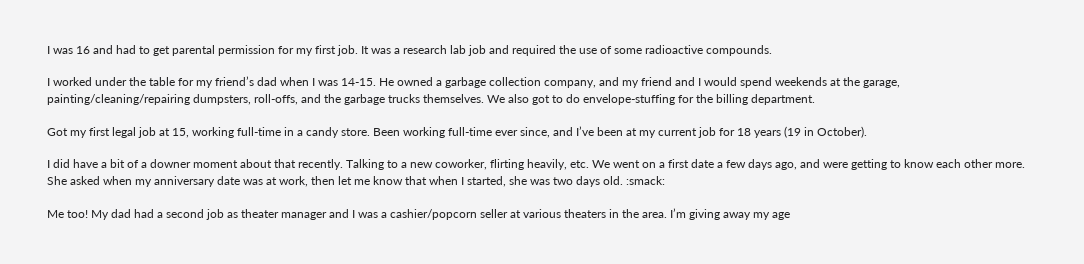I was 16 and had to get parental permission for my first job. It was a research lab job and required the use of some radioactive compounds.

I worked under the table for my friend’s dad when I was 14-15. He owned a garbage collection company, and my friend and I would spend weekends at the garage, painting/cleaning/repairing dumpsters, roll-offs, and the garbage trucks themselves. We also got to do envelope-stuffing for the billing department.

Got my first legal job at 15, working full-time in a candy store. Been working full-time ever since, and I’ve been at my current job for 18 years (19 in October).

I did have a bit of a downer moment about that recently. Talking to a new coworker, flirting heavily, etc. We went on a first date a few days ago, and were getting to know each other more. She asked when my anniversary date was at work, then let me know that when I started, she was two days old. :smack:

Me too! My dad had a second job as theater manager and I was a cashier/popcorn seller at various theaters in the area. I’m giving away my age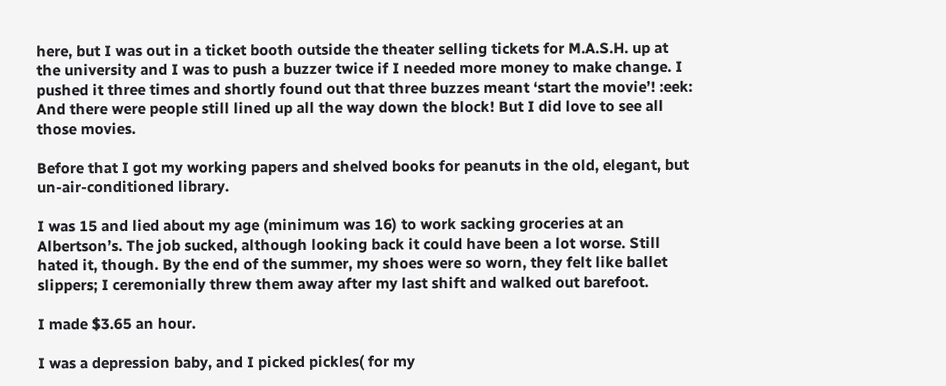here, but I was out in a ticket booth outside the theater selling tickets for M.A.S.H. up at the university and I was to push a buzzer twice if I needed more money to make change. I pushed it three times and shortly found out that three buzzes meant ‘start the movie’! :eek: And there were people still lined up all the way down the block! But I did love to see all those movies.

Before that I got my working papers and shelved books for peanuts in the old, elegant, but un-air-conditioned library.

I was 15 and lied about my age (minimum was 16) to work sacking groceries at an Albertson’s. The job sucked, although looking back it could have been a lot worse. Still hated it, though. By the end of the summer, my shoes were so worn, they felt like ballet slippers; I ceremonially threw them away after my last shift and walked out barefoot.

I made $3.65 an hour.

I was a depression baby, and I picked pickles( for my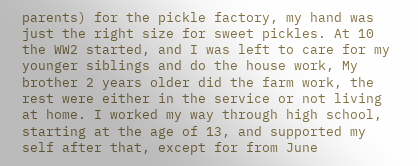parents) for the pickle factory, my hand was just the right size for sweet pickles. At 10 the WW2 started, and I was left to care for my younger siblings and do the house work, My brother 2 years older did the farm work, the rest were either in the service or not living at home. I worked my way through high school, starting at the age of 13, and supported my self after that, except for from June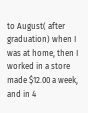to August( after graduation) when I was at home, then I worked in a store made $12.00 a week, and in 4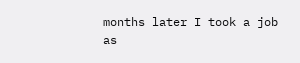months later I took a job as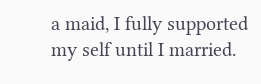a maid, I fully supported my self until I married.